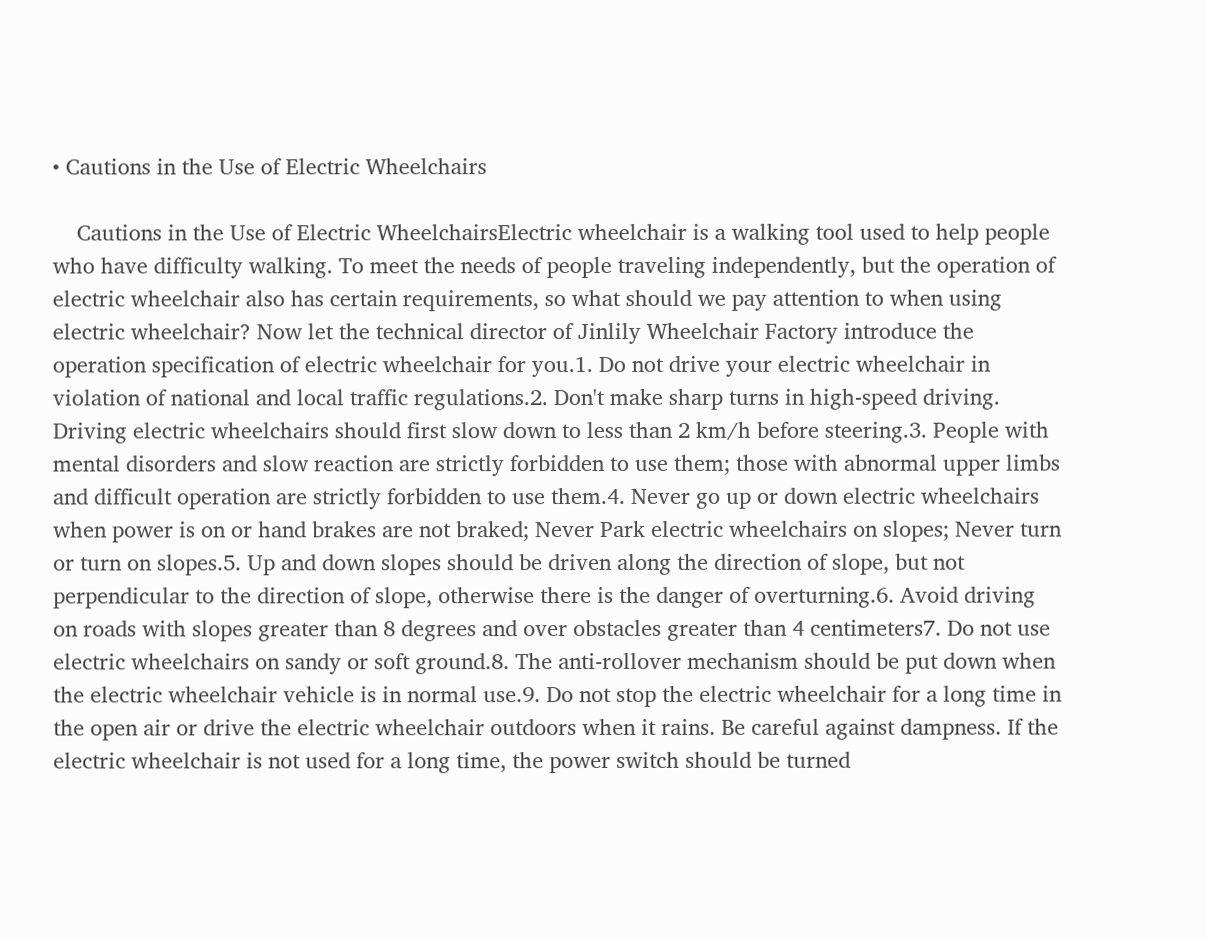• Cautions in the Use of Electric Wheelchairs

    Cautions in the Use of Electric WheelchairsElectric wheelchair is a walking tool used to help people who have difficulty walking. To meet the needs of people traveling independently, but the operation of electric wheelchair also has certain requirements, so what should we pay attention to when using electric wheelchair? Now let the technical director of Jinlily Wheelchair Factory introduce the operation specification of electric wheelchair for you.1. Do not drive your electric wheelchair in violation of national and local traffic regulations.2. Don't make sharp turns in high-speed driving. Driving electric wheelchairs should first slow down to less than 2 km/h before steering.3. People with mental disorders and slow reaction are strictly forbidden to use them; those with abnormal upper limbs and difficult operation are strictly forbidden to use them.4. Never go up or down electric wheelchairs when power is on or hand brakes are not braked; Never Park electric wheelchairs on slopes; Never turn or turn on slopes.5. Up and down slopes should be driven along the direction of slope, but not perpendicular to the direction of slope, otherwise there is the danger of overturning.6. Avoid driving on roads with slopes greater than 8 degrees and over obstacles greater than 4 centimeters7. Do not use electric wheelchairs on sandy or soft ground.8. The anti-rollover mechanism should be put down when the electric wheelchair vehicle is in normal use.9. Do not stop the electric wheelchair for a long time in the open air or drive the electric wheelchair outdoors when it rains. Be careful against dampness. If the electric wheelchair is not used for a long time, the power switch should be turned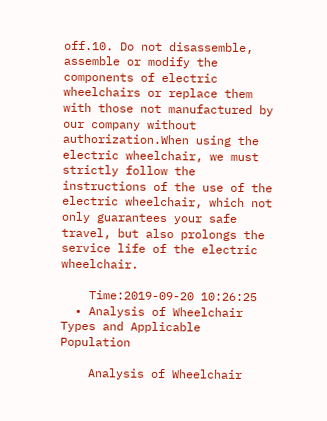off.10. Do not disassemble, assemble or modify the components of electric wheelchairs or replace them with those not manufactured by our company without authorization.When using the electric wheelchair, we must strictly follow the instructions of the use of the electric wheelchair, which not only guarantees your safe travel, but also prolongs the service life of the electric wheelchair.

    Time:2019-09-20 10:26:25
  • Analysis of Wheelchair Types and Applicable Population

    Analysis of Wheelchair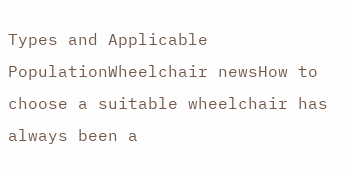Types and Applicable PopulationWheelchair newsHow to choose a suitable wheelchair has always been a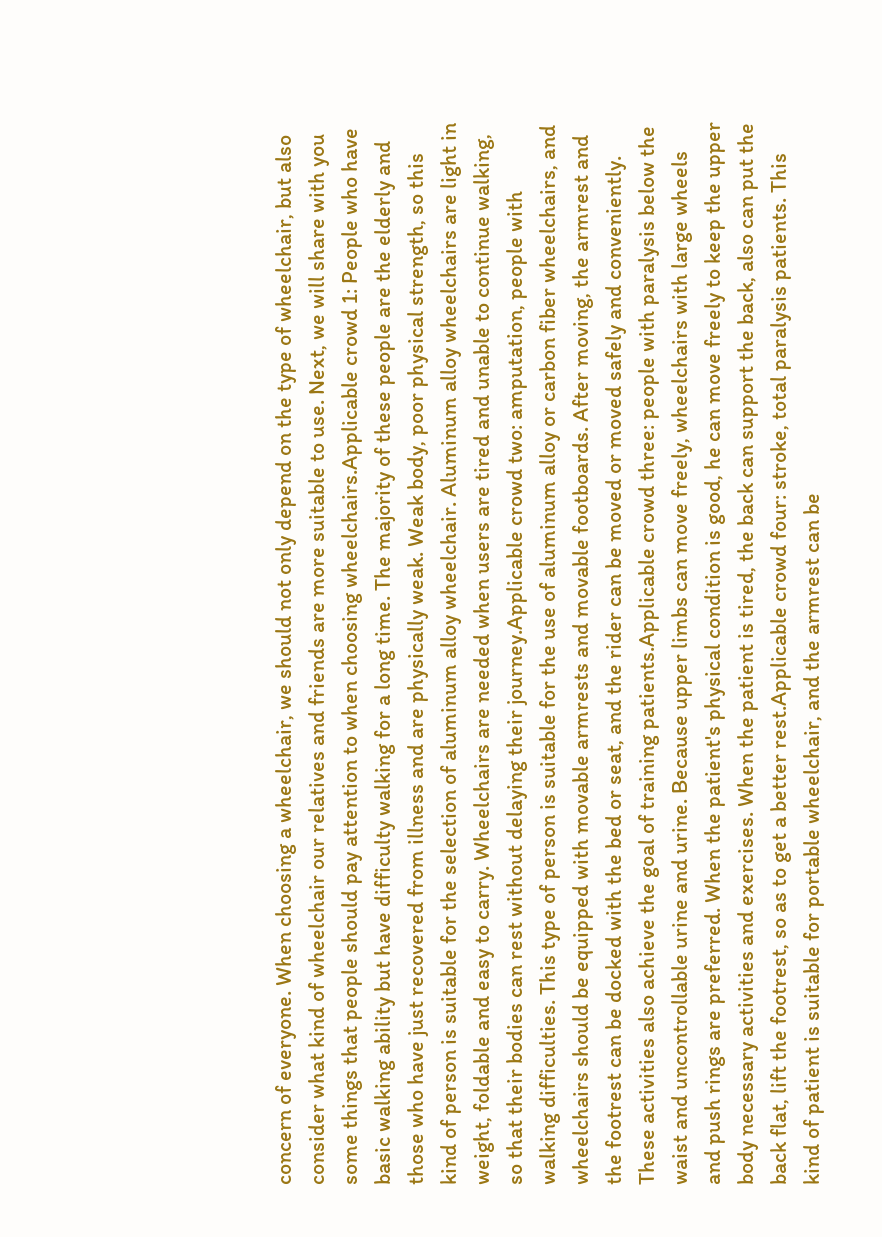concern of everyone. When choosing a wheelchair, we should not only depend on the type of wheelchair, but also consider what kind of wheelchair our relatives and friends are more suitable to use. Next, we will share with you some things that people should pay attention to when choosing wheelchairs.Applicable crowd 1: People who have basic walking ability but have difficulty walking for a long time. The majority of these people are the elderly and those who have just recovered from illness and are physically weak. Weak body, poor physical strength, so this kind of person is suitable for the selection of aluminum alloy wheelchair. Aluminum alloy wheelchairs are light in weight, foldable and easy to carry. Wheelchairs are needed when users are tired and unable to continue walking, so that their bodies can rest without delaying their journey.Applicable crowd two: amputation, people with walking difficulties. This type of person is suitable for the use of aluminum alloy or carbon fiber wheelchairs, and wheelchairs should be equipped with movable armrests and movable footboards. After moving, the armrest and the footrest can be docked with the bed or seat, and the rider can be moved or moved safely and conveniently. These activities also achieve the goal of training patients.Applicable crowd three: people with paralysis below the waist and uncontrollable urine and urine. Because upper limbs can move freely, wheelchairs with large wheels and push rings are preferred. When the patient's physical condition is good, he can move freely to keep the upper body necessary activities and exercises. When the patient is tired, the back can support the back, also can put the back flat, lift the footrest, so as to get a better rest.Applicable crowd four: stroke, total paralysis patients. This kind of patient is suitable for portable wheelchair, and the armrest can be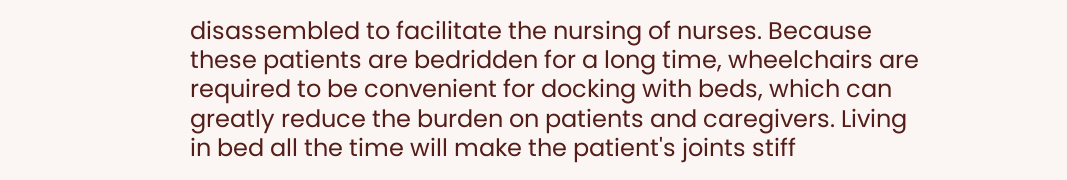disassembled to facilitate the nursing of nurses. Because these patients are bedridden for a long time, wheelchairs are required to be convenient for docking with beds, which can greatly reduce the burden on patients and caregivers. Living in bed all the time will make the patient's joints stiff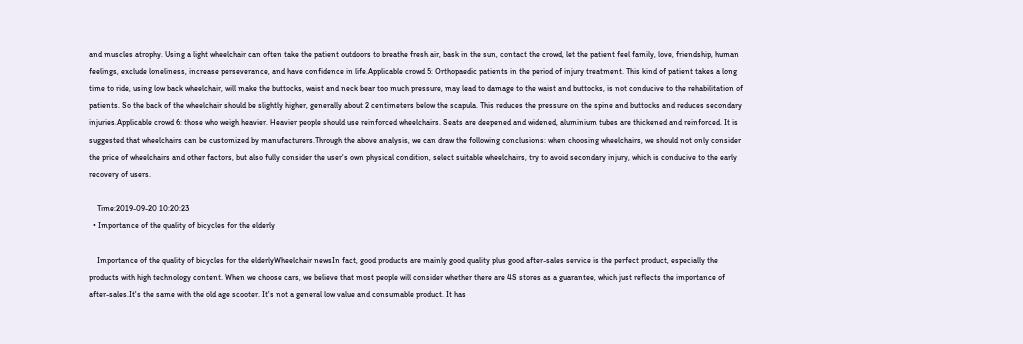and muscles atrophy. Using a light wheelchair can often take the patient outdoors to breathe fresh air, bask in the sun, contact the crowd, let the patient feel family, love, friendship, human feelings, exclude loneliness, increase perseverance, and have confidence in life.Applicable crowd 5: Orthopaedic patients in the period of injury treatment. This kind of patient takes a long time to ride, using low back wheelchair, will make the buttocks, waist and neck bear too much pressure, may lead to damage to the waist and buttocks, is not conducive to the rehabilitation of patients. So the back of the wheelchair should be slightly higher, generally about 2 centimeters below the scapula. This reduces the pressure on the spine and buttocks and reduces secondary injuries.Applicable crowd 6: those who weigh heavier. Heavier people should use reinforced wheelchairs. Seats are deepened and widened, aluminium tubes are thickened and reinforced. It is suggested that wheelchairs can be customized by manufacturers.Through the above analysis, we can draw the following conclusions: when choosing wheelchairs, we should not only consider the price of wheelchairs and other factors, but also fully consider the user's own physical condition, select suitable wheelchairs, try to avoid secondary injury, which is conducive to the early recovery of users.

    Time:2019-09-20 10:20:23
  • Importance of the quality of bicycles for the elderly

    Importance of the quality of bicycles for the elderlyWheelchair newsIn fact, good products are mainly good quality plus good after-sales service is the perfect product, especially the products with high technology content. When we choose cars, we believe that most people will consider whether there are 4S stores as a guarantee, which just reflects the importance of after-sales.It's the same with the old age scooter. It's not a general low value and consumable product. It has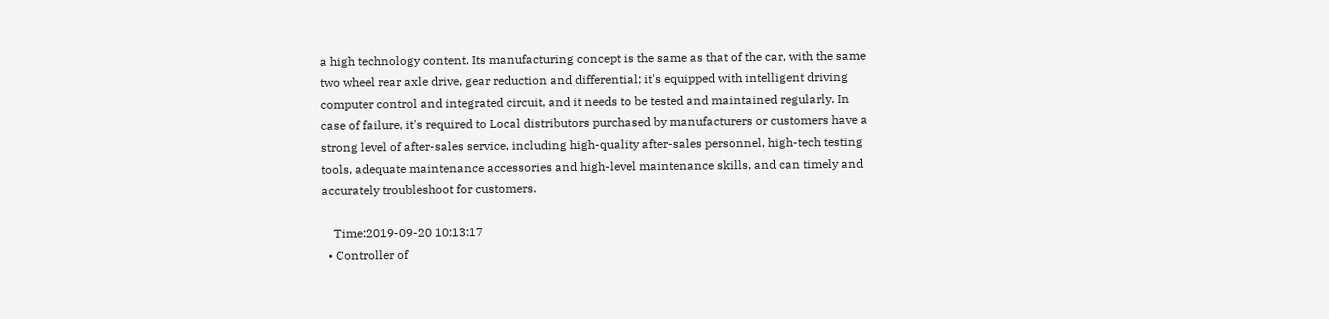a high technology content. Its manufacturing concept is the same as that of the car, with the same two wheel rear axle drive, gear reduction and differential; it's equipped with intelligent driving computer control and integrated circuit, and it needs to be tested and maintained regularly. In case of failure, it's required to Local distributors purchased by manufacturers or customers have a strong level of after-sales service, including high-quality after-sales personnel, high-tech testing tools, adequate maintenance accessories and high-level maintenance skills, and can timely and accurately troubleshoot for customers.

    Time:2019-09-20 10:13:17
  • Controller of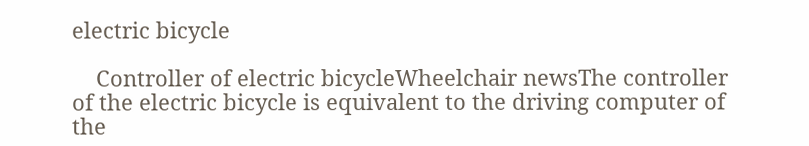electric bicycle

    Controller of electric bicycleWheelchair newsThe controller of the electric bicycle is equivalent to the driving computer of the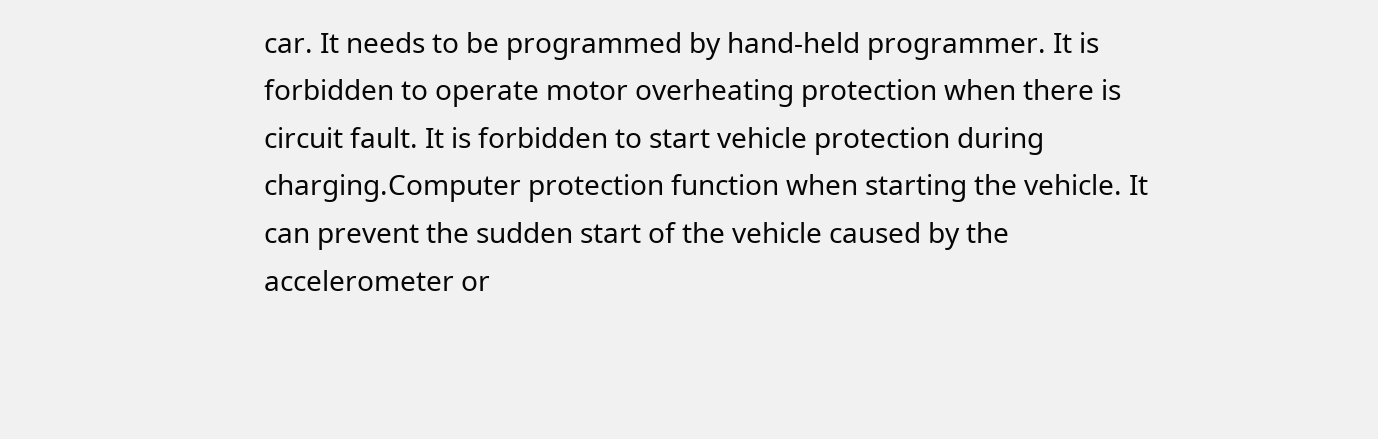car. It needs to be programmed by hand-held programmer. It is forbidden to operate motor overheating protection when there is circuit fault. It is forbidden to start vehicle protection during charging.Computer protection function when starting the vehicle. It can prevent the sudden start of the vehicle caused by the accelerometer or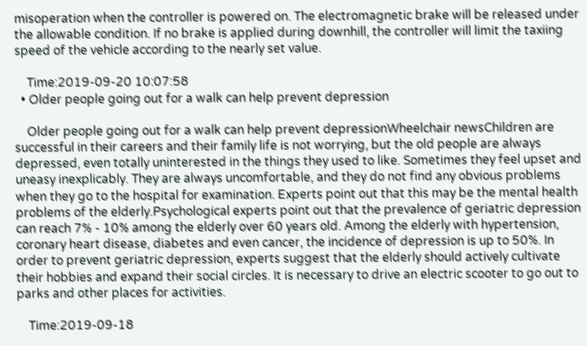misoperation when the controller is powered on. The electromagnetic brake will be released under the allowable condition. If no brake is applied during downhill, the controller will limit the taxiing speed of the vehicle according to the nearly set value.

    Time:2019-09-20 10:07:58
  • Older people going out for a walk can help prevent depression

    Older people going out for a walk can help prevent depressionWheelchair newsChildren are successful in their careers and their family life is not worrying, but the old people are always depressed, even totally uninterested in the things they used to like. Sometimes they feel upset and uneasy inexplicably. They are always uncomfortable, and they do not find any obvious problems when they go to the hospital for examination. Experts point out that this may be the mental health problems of the elderly.Psychological experts point out that the prevalence of geriatric depression can reach 7% - 10% among the elderly over 60 years old. Among the elderly with hypertension, coronary heart disease, diabetes and even cancer, the incidence of depression is up to 50%. In order to prevent geriatric depression, experts suggest that the elderly should actively cultivate their hobbies and expand their social circles. It is necessary to drive an electric scooter to go out to parks and other places for activities.

    Time:2019-09-18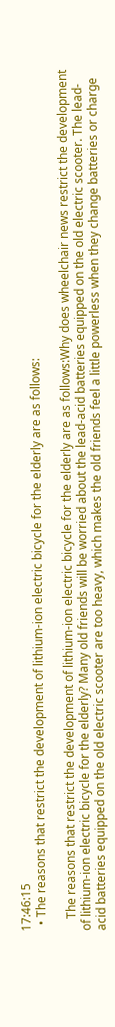17:46:15
  • The reasons that restrict the development of lithium-ion electric bicycle for the elderly are as follows:

    The reasons that restrict the development of lithium-ion electric bicycle for the elderly are as follows:Why does wheelchair news restrict the development of lithium-ion electric bicycle for the elderly? Many old friends will be worried about the lead-acid batteries equipped on the old electric scooter. The lead-acid batteries equipped on the old electric scooter are too heavy, which makes the old friends feel a little powerless when they change batteries or charge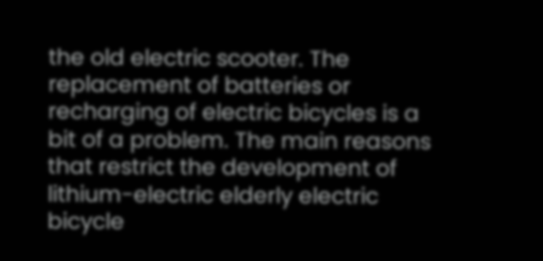the old electric scooter. The replacement of batteries or recharging of electric bicycles is a bit of a problem. The main reasons that restrict the development of lithium-electric elderly electric bicycle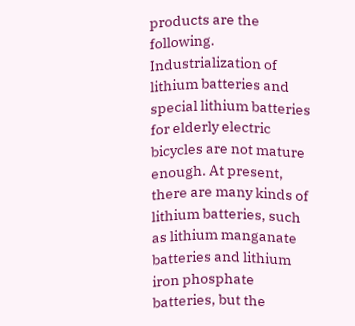products are the following. Industrialization of lithium batteries and special lithium batteries for elderly electric bicycles are not mature enough. At present, there are many kinds of lithium batteries, such as lithium manganate batteries and lithium iron phosphate batteries, but the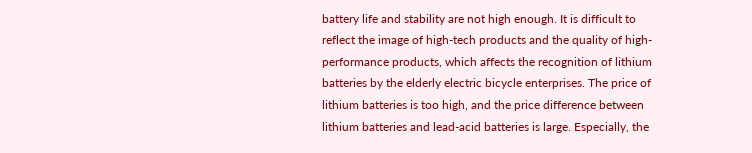battery life and stability are not high enough. It is difficult to reflect the image of high-tech products and the quality of high-performance products, which affects the recognition of lithium batteries by the elderly electric bicycle enterprises. The price of lithium batteries is too high, and the price difference between lithium batteries and lead-acid batteries is large. Especially, the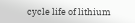cycle life of lithium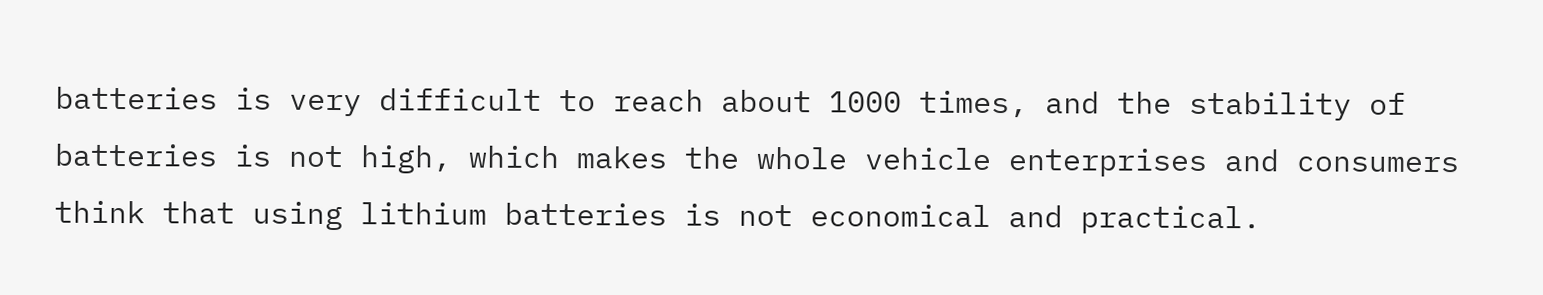batteries is very difficult to reach about 1000 times, and the stability of batteries is not high, which makes the whole vehicle enterprises and consumers think that using lithium batteries is not economical and practical.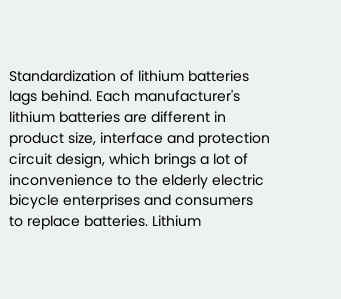Standardization of lithium batteries lags behind. Each manufacturer's lithium batteries are different in product size, interface and protection circuit design, which brings a lot of inconvenience to the elderly electric bicycle enterprises and consumers to replace batteries. Lithium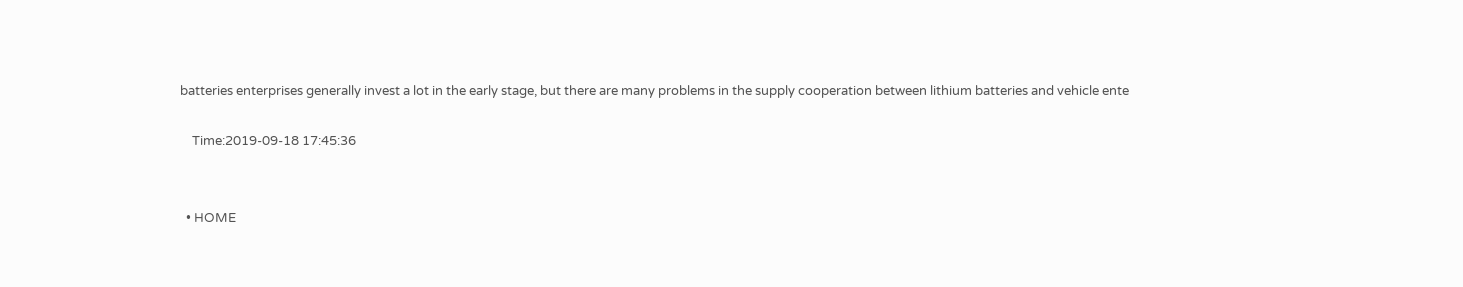batteries enterprises generally invest a lot in the early stage, but there are many problems in the supply cooperation between lithium batteries and vehicle ente

    Time:2019-09-18 17:45:36


  • HOME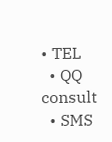• TEL
  • QQ consult
  • SMS